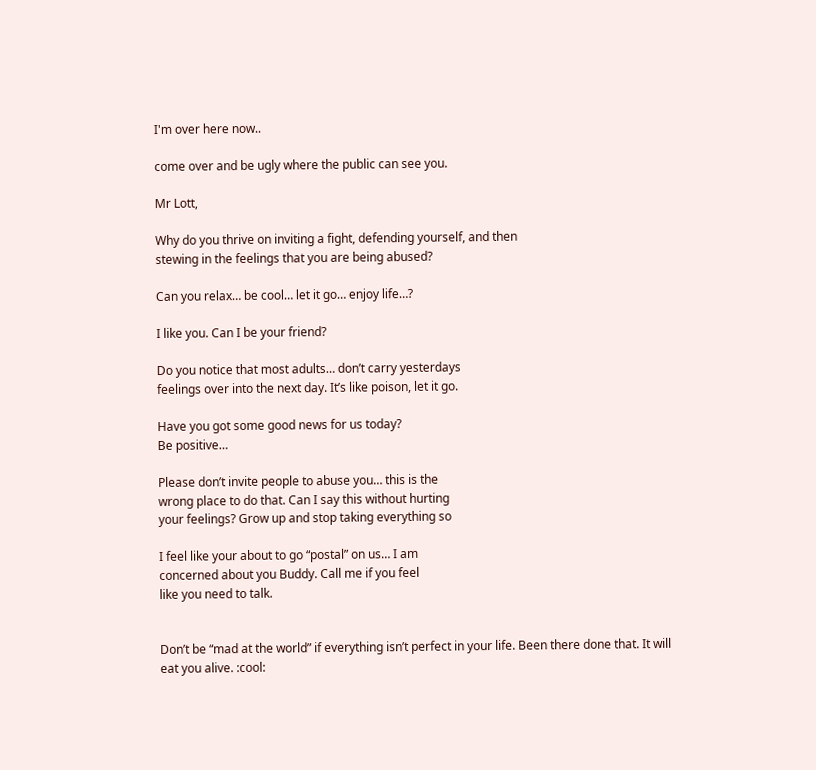I'm over here now..

come over and be ugly where the public can see you.

Mr Lott,

Why do you thrive on inviting a fight, defending yourself, and then
stewing in the feelings that you are being abused?

Can you relax… be cool… let it go… enjoy life…?

I like you. Can I be your friend?

Do you notice that most adults… don’t carry yesterdays
feelings over into the next day. It’s like poison, let it go.

Have you got some good news for us today?
Be positive…

Please don’t invite people to abuse you… this is the
wrong place to do that. Can I say this without hurting
your feelings? Grow up and stop taking everything so

I feel like your about to go “postal” on us… I am
concerned about you Buddy. Call me if you feel
like you need to talk.


Don’t be “mad at the world” if everything isn’t perfect in your life. Been there done that. It will eat you alive. :cool: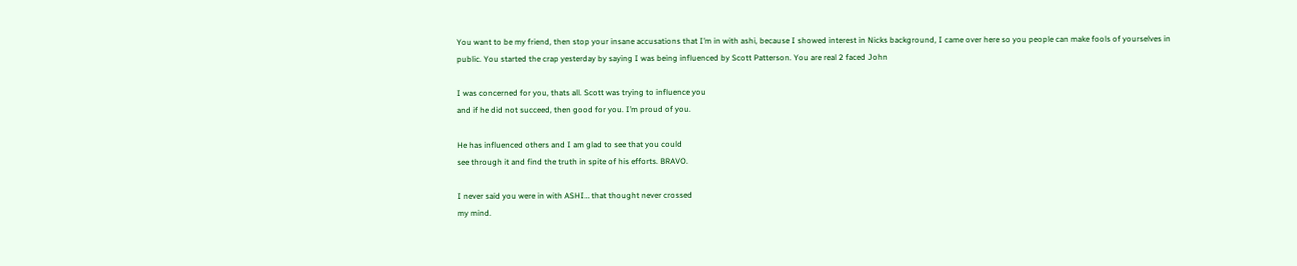You want to be my friend, then stop your insane accusations that I’m in with ashi, because I showed interest in Nicks background, I came over here so you people can make fools of yourselves in public. You started the crap yesterday by saying I was being influenced by Scott Patterson. You are real 2 faced John

I was concerned for you, thats all. Scott was trying to influence you
and if he did not succeed, then good for you. I’m proud of you.

He has influenced others and I am glad to see that you could
see through it and find the truth in spite of his efforts. BRAVO.

I never said you were in with ASHI… that thought never crossed
my mind.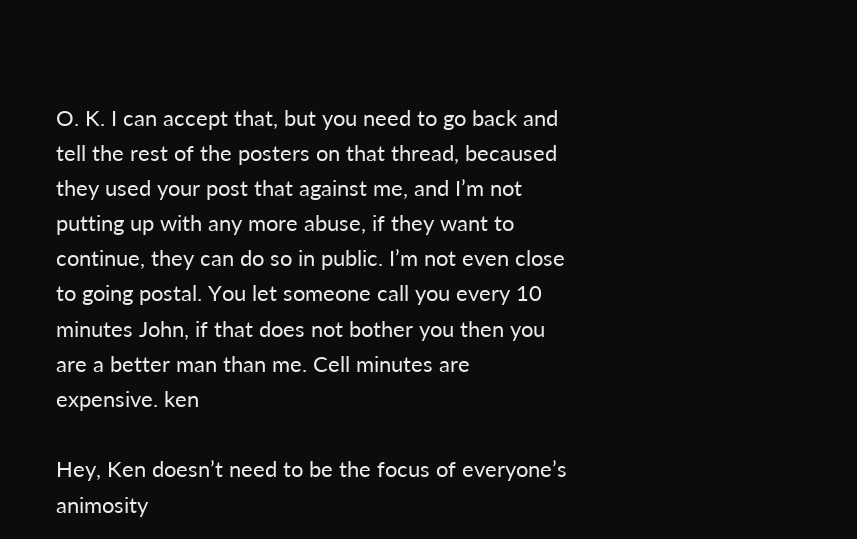O. K. I can accept that, but you need to go back and tell the rest of the posters on that thread, becaused they used your post that against me, and I’m not putting up with any more abuse, if they want to continue, they can do so in public. I’m not even close to going postal. You let someone call you every 10 minutes John, if that does not bother you then you are a better man than me. Cell minutes are expensive. ken

Hey, Ken doesn’t need to be the focus of everyone’s animosity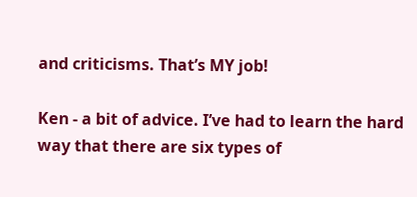and criticisms. That’s MY job!

Ken - a bit of advice. I’ve had to learn the hard way that there are six types of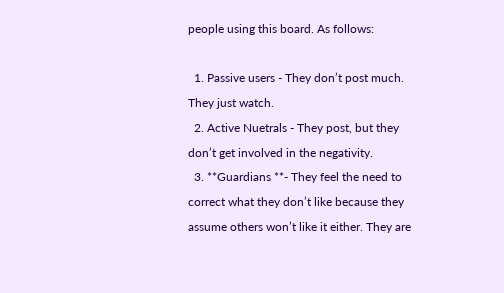people using this board. As follows:

  1. Passive users - They don’t post much. They just watch.
  2. Active Nuetrals - They post, but they don’t get involved in the negativity.
  3. **Guardians **- They feel the need to correct what they don’t like because they assume others won’t like it either. They are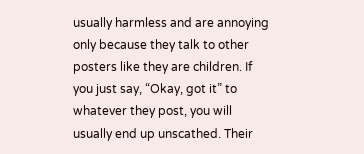usually harmless and are annoying only because they talk to other posters like they are children. If you just say, “Okay, got it” to whatever they post, you will usually end up unscathed. Their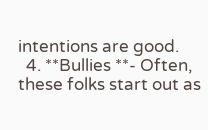intentions are good.
  4. **Bullies **- Often, these folks start out as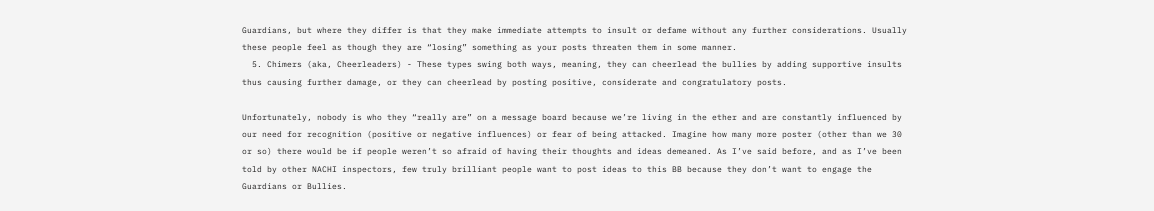Guardians, but where they differ is that they make immediate attempts to insult or defame without any further considerations. Usually these people feel as though they are “losing” something as your posts threaten them in some manner.
  5. Chimers (aka, Cheerleaders) - These types swing both ways, meaning, they can cheerlead the bullies by adding supportive insults thus causing further damage, or they can cheerlead by posting positive, considerate and congratulatory posts.

Unfortunately, nobody is who they “really are” on a message board because we’re living in the ether and are constantly influenced by our need for recognition (positive or negative influences) or fear of being attacked. Imagine how many more poster (other than we 30 or so) there would be if people weren’t so afraid of having their thoughts and ideas demeaned. As I’ve said before, and as I’ve been told by other NACHI inspectors, few truly brilliant people want to post ideas to this BB because they don’t want to engage the Guardians or Bullies.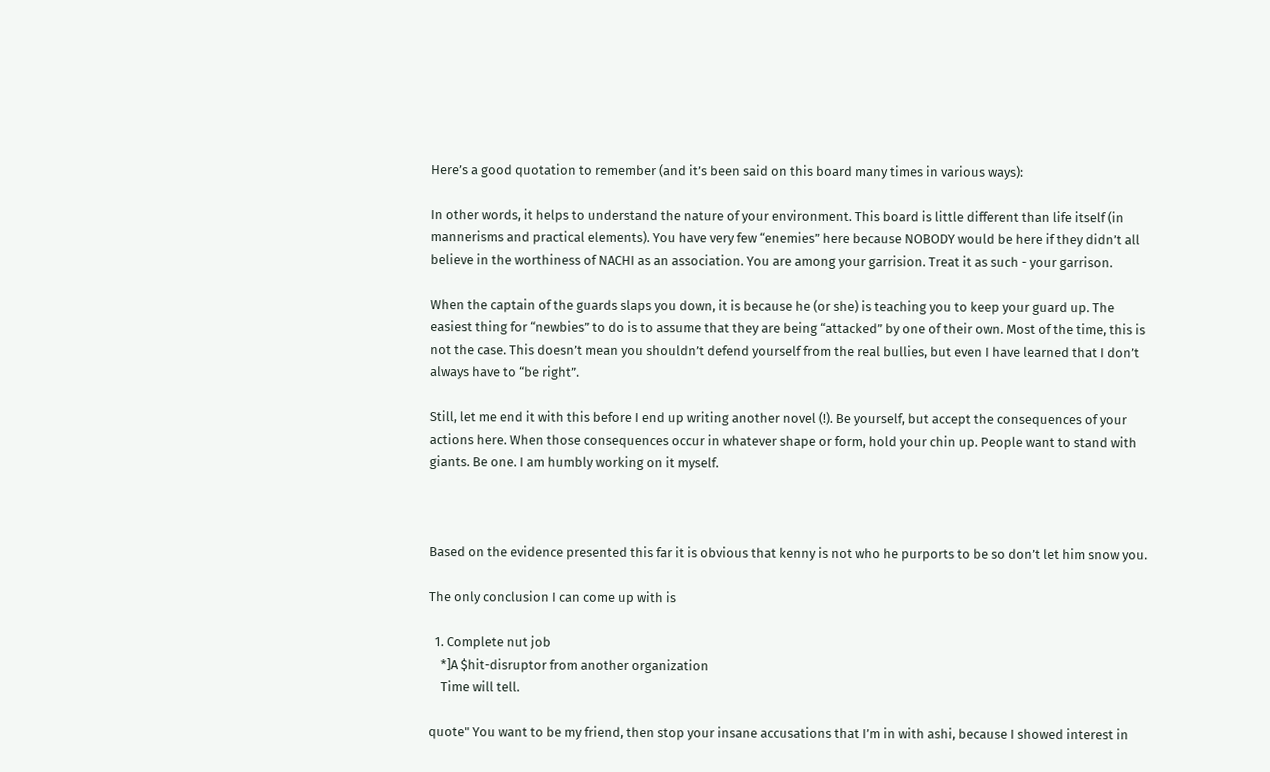Here’s a good quotation to remember (and it’s been said on this board many times in various ways):

In other words, it helps to understand the nature of your environment. This board is little different than life itself (in mannerisms and practical elements). You have very few “enemies” here because NOBODY would be here if they didn’t all believe in the worthiness of NACHI as an association. You are among your garrision. Treat it as such - your garrison.

When the captain of the guards slaps you down, it is because he (or she) is teaching you to keep your guard up. The easiest thing for “newbies” to do is to assume that they are being “attacked” by one of their own. Most of the time, this is not the case. This doesn’t mean you shouldn’t defend yourself from the real bullies, but even I have learned that I don’t always have to “be right”.

Still, let me end it with this before I end up writing another novel (!). Be yourself, but accept the consequences of your actions here. When those consequences occur in whatever shape or form, hold your chin up. People want to stand with giants. Be one. I am humbly working on it myself.



Based on the evidence presented this far it is obvious that kenny is not who he purports to be so don’t let him snow you.

The only conclusion I can come up with is

  1. Complete nut job
    *]A $hit-disruptor from another organization
    Time will tell.

quote" You want to be my friend, then stop your insane accusations that I’m in with ashi, because I showed interest in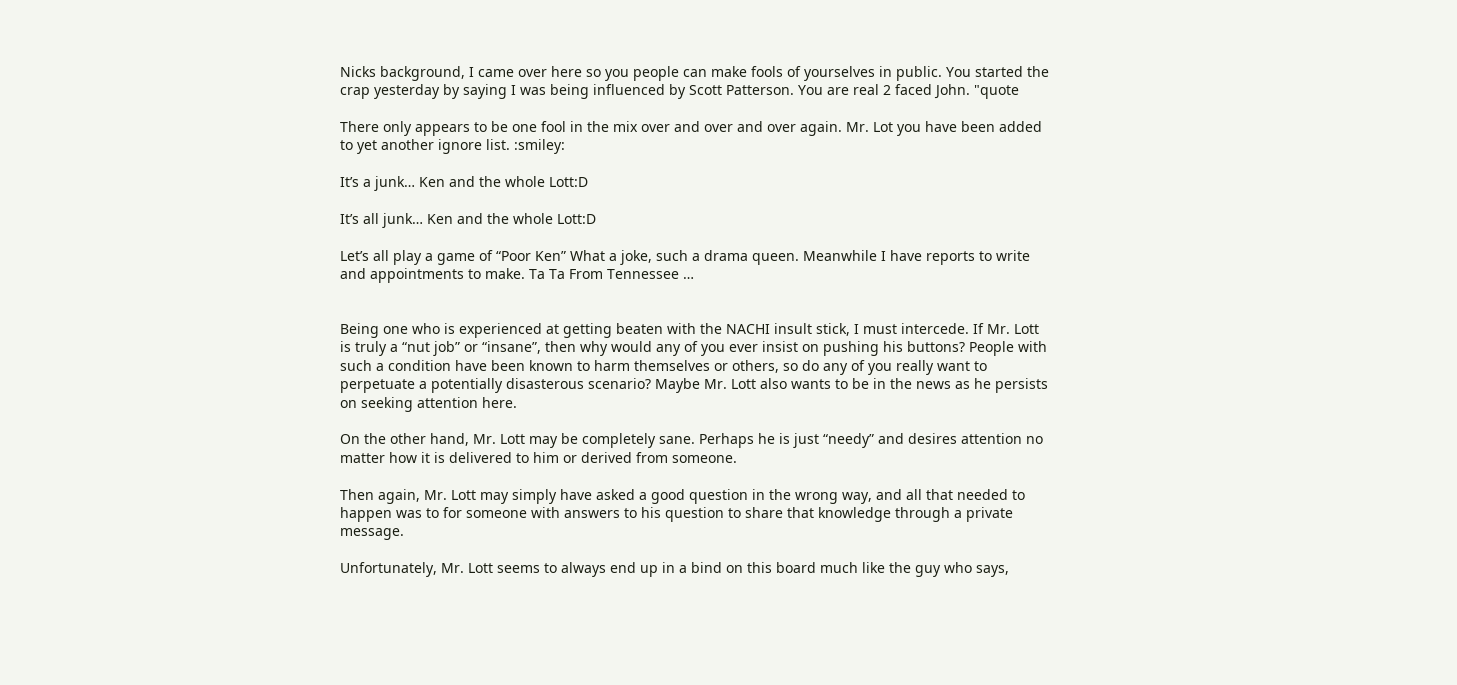Nicks background, I came over here so you people can make fools of yourselves in public. You started the crap yesterday by saying I was being influenced by Scott Patterson. You are real 2 faced John. "quote

There only appears to be one fool in the mix over and over and over again. Mr. Lot you have been added to yet another ignore list. :smiley:

It’s a junk… Ken and the whole Lott:D

It’s all junk… Ken and the whole Lott:D

Let’s all play a game of “Poor Ken” What a joke, such a drama queen. Meanwhile I have reports to write and appointments to make. Ta Ta From Tennessee …


Being one who is experienced at getting beaten with the NACHI insult stick, I must intercede. If Mr. Lott is truly a “nut job” or “insane”, then why would any of you ever insist on pushing his buttons? People with such a condition have been known to harm themselves or others, so do any of you really want to perpetuate a potentially disasterous scenario? Maybe Mr. Lott also wants to be in the news as he persists on seeking attention here.

On the other hand, Mr. Lott may be completely sane. Perhaps he is just “needy” and desires attention no matter how it is delivered to him or derived from someone.

Then again, Mr. Lott may simply have asked a good question in the wrong way, and all that needed to happen was to for someone with answers to his question to share that knowledge through a private message.

Unfortunately, Mr. Lott seems to always end up in a bind on this board much like the guy who says,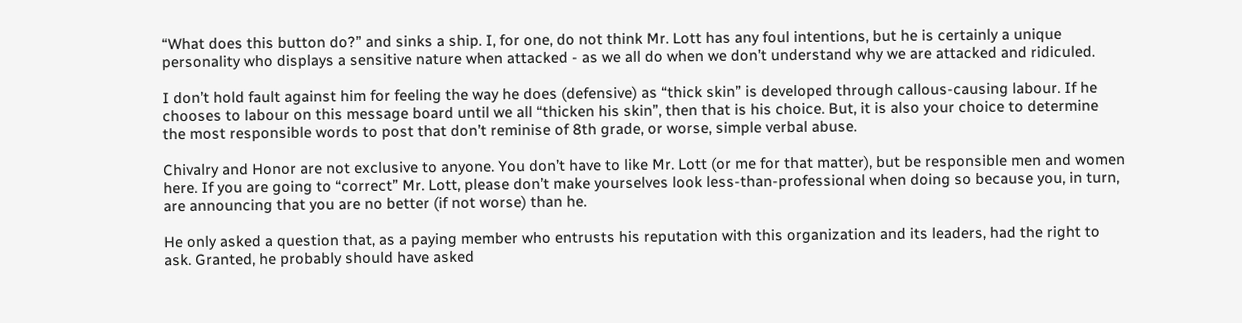“What does this button do?” and sinks a ship. I, for one, do not think Mr. Lott has any foul intentions, but he is certainly a unique personality who displays a sensitive nature when attacked - as we all do when we don’t understand why we are attacked and ridiculed.

I don’t hold fault against him for feeling the way he does (defensive) as “thick skin” is developed through callous-causing labour. If he chooses to labour on this message board until we all “thicken his skin”, then that is his choice. But, it is also your choice to determine the most responsible words to post that don’t reminise of 8th grade, or worse, simple verbal abuse.

Chivalry and Honor are not exclusive to anyone. You don’t have to like Mr. Lott (or me for that matter), but be responsible men and women here. If you are going to “correct” Mr. Lott, please don’t make yourselves look less-than-professional when doing so because you, in turn, are announcing that you are no better (if not worse) than he.

He only asked a question that, as a paying member who entrusts his reputation with this organization and its leaders, had the right to ask. Granted, he probably should have asked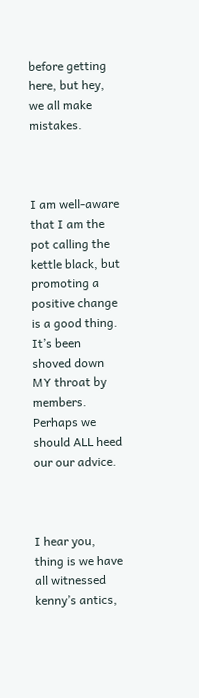before getting here, but hey, we all make mistakes.



I am well-aware that I am the pot calling the kettle black, but promoting a positive change is a good thing. It’s been shoved down MY throat by members. Perhaps we should ALL heed our our advice.



I hear you, thing is we have all witnessed kenny’s antics,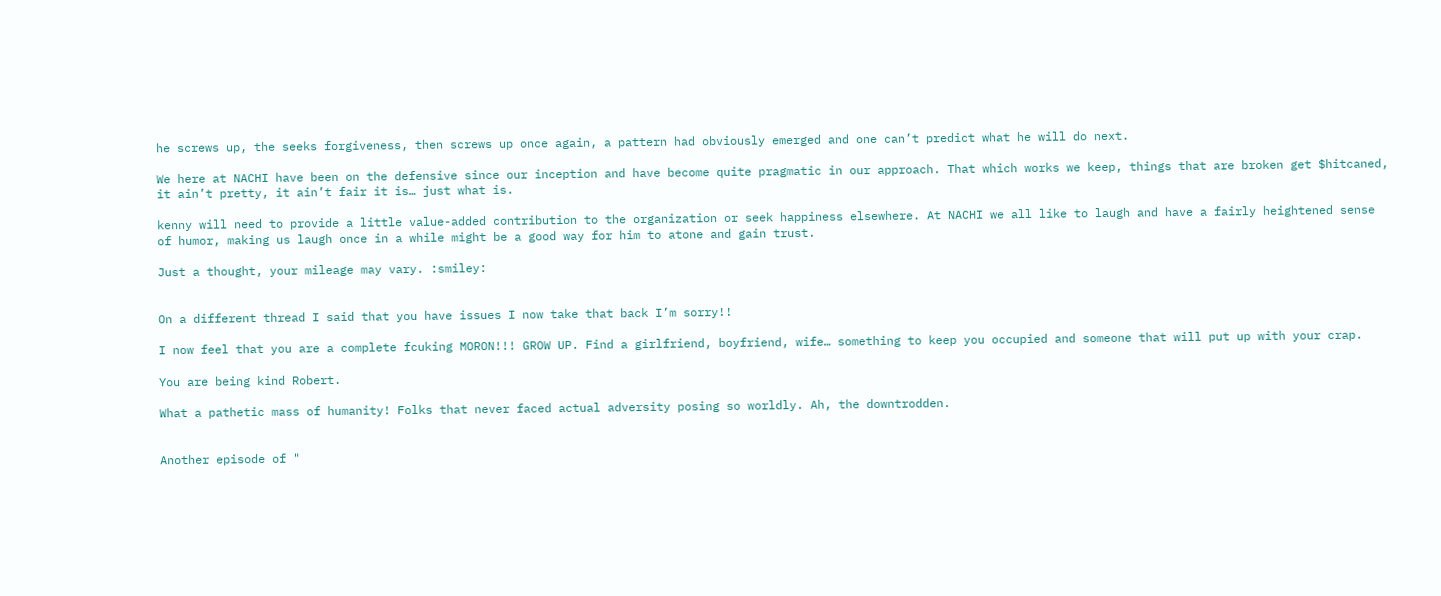he screws up, the seeks forgiveness, then screws up once again, a pattern had obviously emerged and one can’t predict what he will do next.

We here at NACHI have been on the defensive since our inception and have become quite pragmatic in our approach. That which works we keep, things that are broken get $hitcaned, it ain’t pretty, it ain’t fair it is… just what is.

kenny will need to provide a little value-added contribution to the organization or seek happiness elsewhere. At NACHI we all like to laugh and have a fairly heightened sense of humor, making us laugh once in a while might be a good way for him to atone and gain trust.

Just a thought, your mileage may vary. :smiley:


On a different thread I said that you have issues I now take that back I’m sorry!!

I now feel that you are a complete fcuking MORON!!! GROW UP. Find a girlfriend, boyfriend, wife… something to keep you occupied and someone that will put up with your crap.

You are being kind Robert.

What a pathetic mass of humanity! Folks that never faced actual adversity posing so worldly. Ah, the downtrodden.


Another episode of "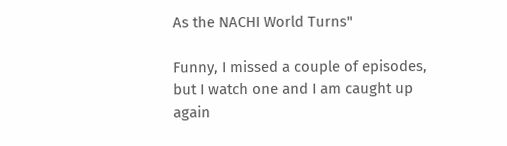As the NACHI World Turns"

Funny, I missed a couple of episodes, but I watch one and I am caught up again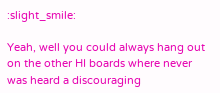:slight_smile:

Yeah, well you could always hang out on the other HI boards where never was heard a discouraging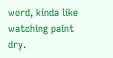word, kinda like watching paint dry.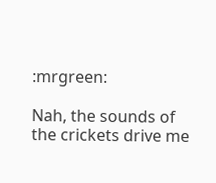:mrgreen:

Nah, the sounds of the crickets drive me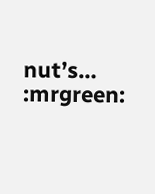nut’s… :mrgreen: